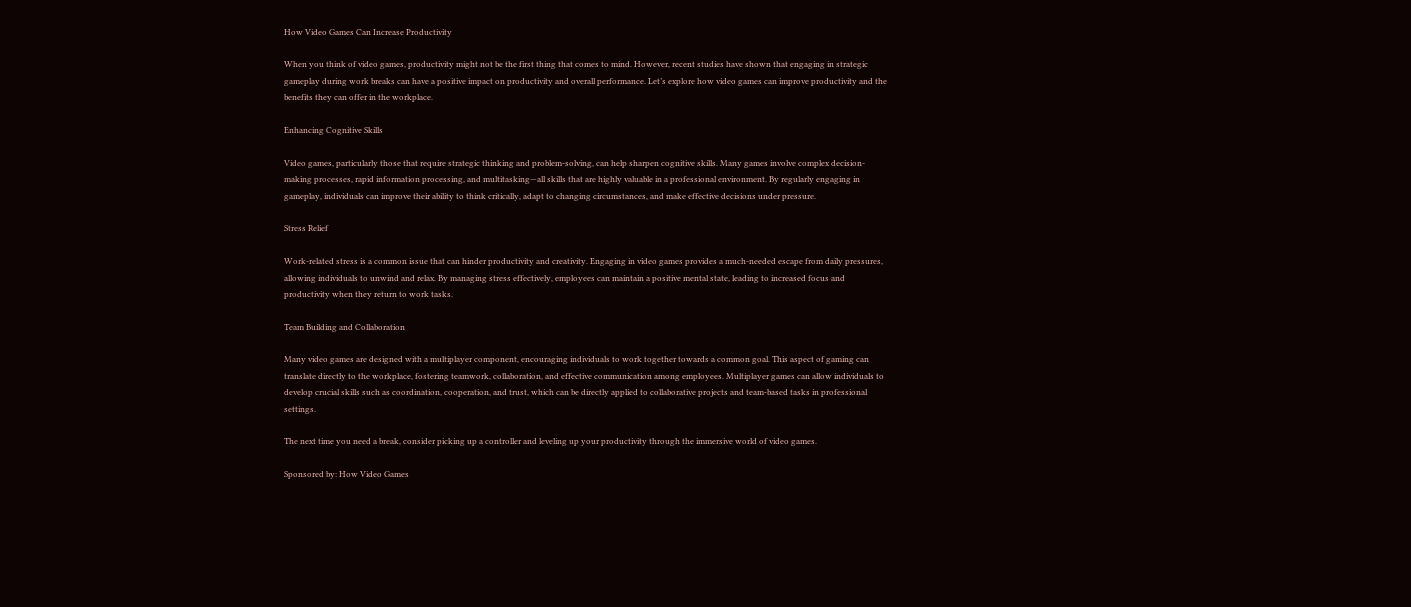How Video Games Can Increase Productivity

When you think of video games, productivity might not be the first thing that comes to mind. However, recent studies have shown that engaging in strategic gameplay during work breaks can have a positive impact on productivity and overall performance. Let’s explore how video games can improve productivity and the benefits they can offer in the workplace.

Enhancing Cognitive Skills

Video games, particularly those that require strategic thinking and problem-solving, can help sharpen cognitive skills. Many games involve complex decision-making processes, rapid information processing, and multitasking—all skills that are highly valuable in a professional environment. By regularly engaging in gameplay, individuals can improve their ability to think critically, adapt to changing circumstances, and make effective decisions under pressure.

Stress Relief

Work-related stress is a common issue that can hinder productivity and creativity. Engaging in video games provides a much-needed escape from daily pressures, allowing individuals to unwind and relax. By managing stress effectively, employees can maintain a positive mental state, leading to increased focus and productivity when they return to work tasks.

Team Building and Collaboration

Many video games are designed with a multiplayer component, encouraging individuals to work together towards a common goal. This aspect of gaming can translate directly to the workplace, fostering teamwork, collaboration, and effective communication among employees. Multiplayer games can allow individuals to develop crucial skills such as coordination, cooperation, and trust, which can be directly applied to collaborative projects and team-based tasks in professional settings.

The next time you need a break, consider picking up a controller and leveling up your productivity through the immersive world of video games.

Sponsored by: How Video Games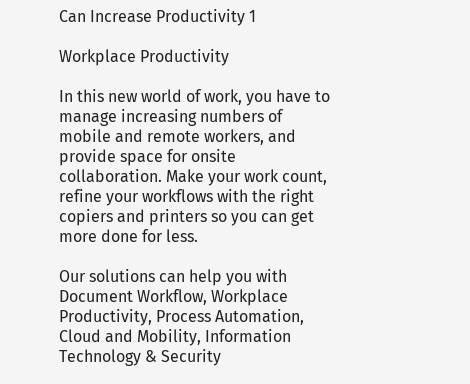Can Increase Productivity 1

Workplace Productivity

In this new world of work, you have to manage increasing numbers of mobile and remote workers, and provide space for onsite collaboration. Make your work count, refine your workflows with the right copiers and printers so you can get more done for less.

Our solutions can help you with Document Workflow, Workplace Productivity, Process Automation, Cloud and Mobility, Information Technology & Security